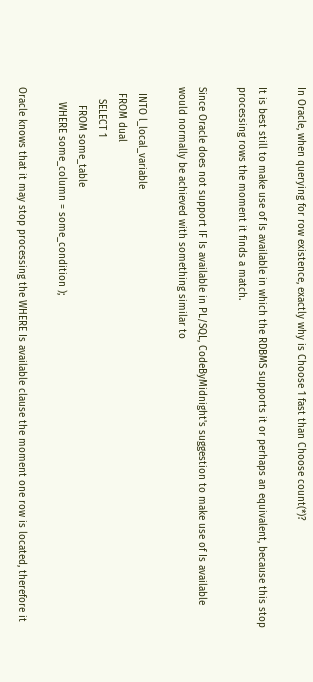In Oracle, when querying for row existence, exactly why is Choose 1 fast than Choose count(*)?

It is best still to make use of Is available in which the RDBMS supports it or perhaps an equivalent, because this stop processing rows the moment it finds a match.

Since Oracle does not support IF Is available in PL/SQL, CodeByMidnight's suggestion to make use of Is available would normally be achieved with something similar to

  INTO l_local_variable
  FROM dual
    SELECT 1
      FROM some_table
     WHERE some_column = some_condition );

Oracle knows that it may stop processing the WHERE Is available clause the moment one row is located, therefore it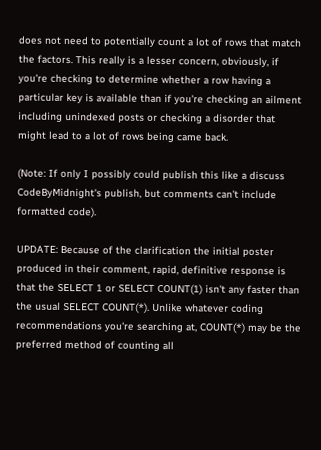does not need to potentially count a lot of rows that match the factors. This really is a lesser concern, obviously, if you're checking to determine whether a row having a particular key is available than if you're checking an ailment including unindexed posts or checking a disorder that might lead to a lot of rows being came back.

(Note: If only I possibly could publish this like a discuss CodeByMidnight's publish, but comments can't include formatted code).

UPDATE: Because of the clarification the initial poster produced in their comment, rapid, definitive response is that the SELECT 1 or SELECT COUNT(1) isn't any faster than the usual SELECT COUNT(*). Unlike whatever coding recommendations you're searching at, COUNT(*) may be the preferred method of counting all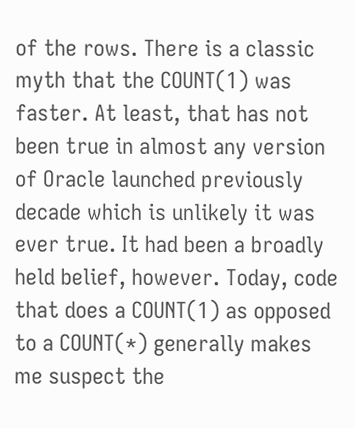of the rows. There is a classic myth that the COUNT(1) was faster. At least, that has not been true in almost any version of Oracle launched previously decade which is unlikely it was ever true. It had been a broadly held belief, however. Today, code that does a COUNT(1) as opposed to a COUNT(*) generally makes me suspect the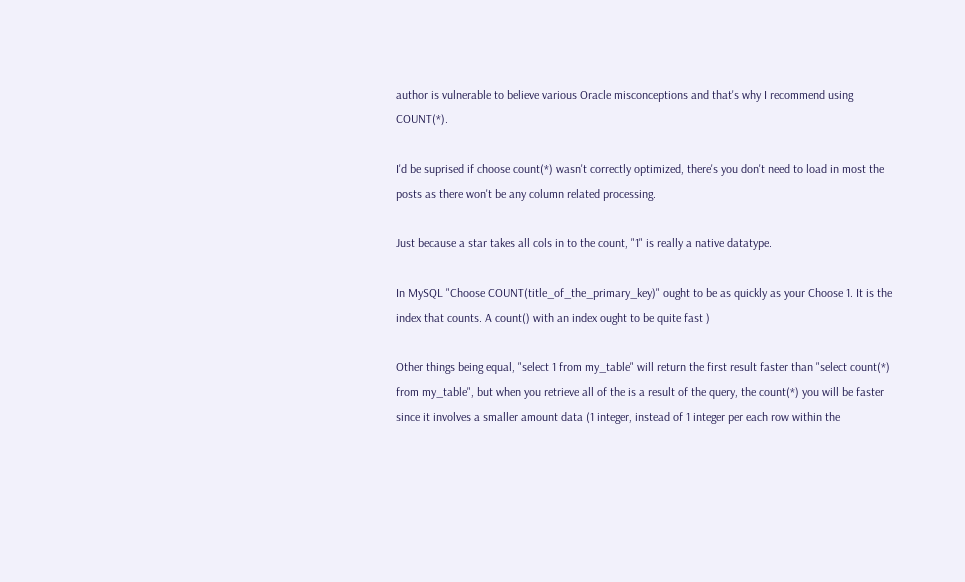author is vulnerable to believe various Oracle misconceptions and that's why I recommend using COUNT(*).

I'd be suprised if choose count(*) wasn't correctly optimized, there's you don't need to load in most the posts as there won't be any column related processing.

Just because a star takes all cols in to the count, "1" is really a native datatype.

In MySQL "Choose COUNT(title_of_the_primary_key)" ought to be as quickly as your Choose 1. It is the index that counts. A count() with an index ought to be quite fast )

Other things being equal, "select 1 from my_table" will return the first result faster than "select count(*) from my_table", but when you retrieve all of the is a result of the query, the count(*) you will be faster since it involves a smaller amount data (1 integer, instead of 1 integer per each row within the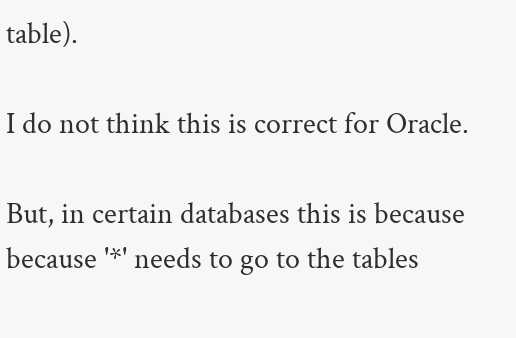table).

I do not think this is correct for Oracle.

But, in certain databases this is because because '*' needs to go to the tables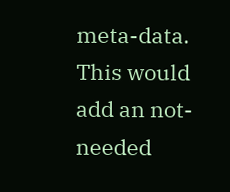meta-data. This would add an not-needed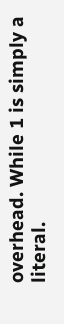overhead. While 1 is simply a literal.